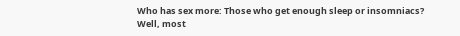Who has sex more: Those who get enough sleep or insomniacs?
Well, most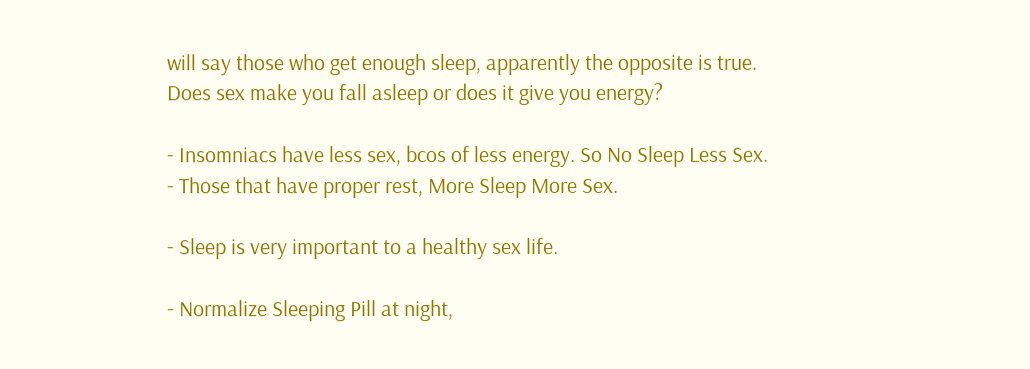will say those who get enough sleep, apparently the opposite is true.
Does sex make you fall asleep or does it give you energy?

- Insomniacs have less sex, bcos of less energy. So No Sleep Less Sex.
- Those that have proper rest, More Sleep More Sex.

- Sleep is very important to a healthy sex life.

- Normalize Sleeping Pill at night,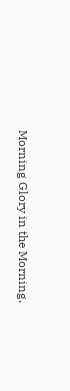Morning Glory in the Morning.